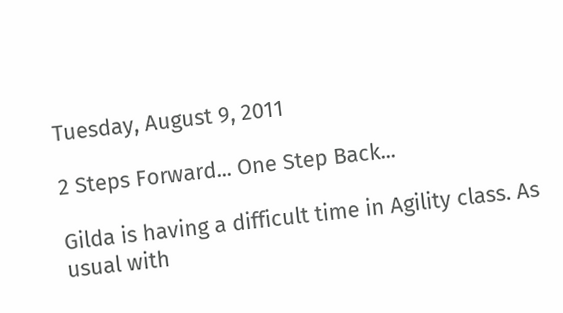Tuesday, August 9, 2011

2 Steps Forward... One Step Back...

Gilda is having a difficult time in Agility class. As usual with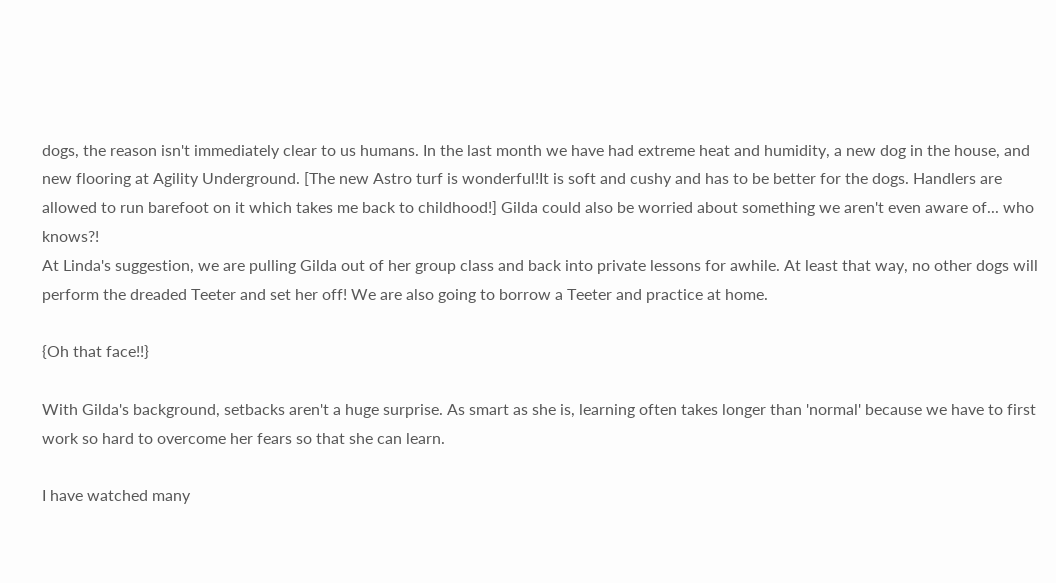dogs, the reason isn't immediately clear to us humans. In the last month we have had extreme heat and humidity, a new dog in the house, and new flooring at Agility Underground. [The new Astro turf is wonderful!It is soft and cushy and has to be better for the dogs. Handlers are allowed to run barefoot on it which takes me back to childhood!] Gilda could also be worried about something we aren't even aware of... who knows?!
At Linda's suggestion, we are pulling Gilda out of her group class and back into private lessons for awhile. At least that way, no other dogs will perform the dreaded Teeter and set her off! We are also going to borrow a Teeter and practice at home.

{Oh that face!!}

With Gilda's background, setbacks aren't a huge surprise. As smart as she is, learning often takes longer than 'normal' because we have to first work so hard to overcome her fears so that she can learn.

I have watched many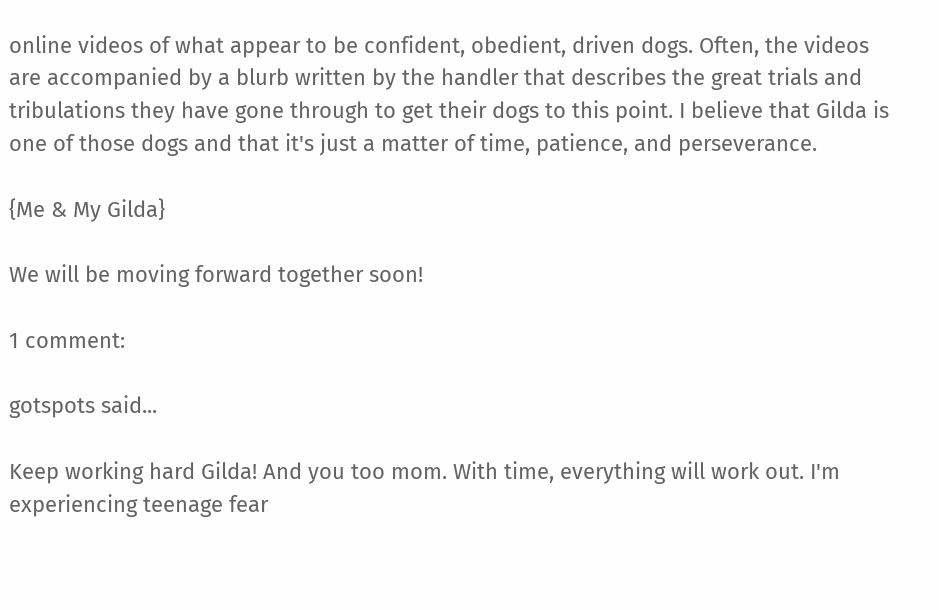online videos of what appear to be confident, obedient, driven dogs. Often, the videos are accompanied by a blurb written by the handler that describes the great trials and tribulations they have gone through to get their dogs to this point. I believe that Gilda is one of those dogs and that it's just a matter of time, patience, and perseverance.

{Me & My Gilda}

We will be moving forward together soon!

1 comment:

gotspots said...

Keep working hard Gilda! And you too mom. With time, everything will work out. I'm experiencing teenage fear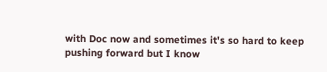with Doc now and sometimes it's so hard to keep pushing forward but I know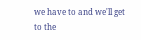we have to and we'll get to the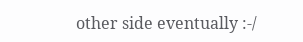other side eventually :-/